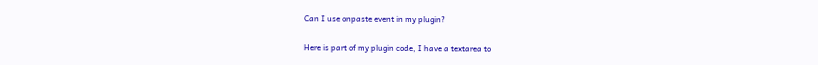Can I use onpaste event in my plugin?

Here is part of my plugin code, I have a textarea to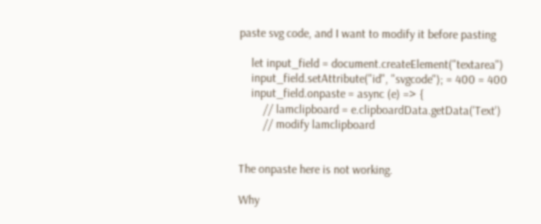paste svg code, and I want to modify it before pasting

    let input_field = document.createElement("textarea")
    input_field.setAttribute("id", "svgcode"); = 400 = 400
    input_field.onpaste = async (e) => {
        // lamclipboard = e.clipboardData.getData('Text')
        // modify lamclipboard


The onpaste here is not working.

Why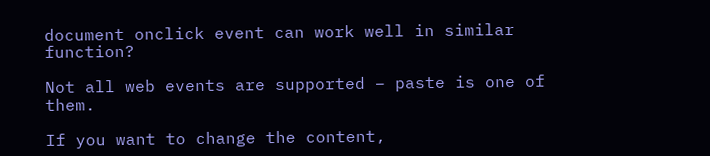document onclick event can work well in similar function?

Not all web events are supported – paste is one of them.

If you want to change the content,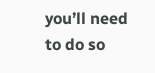you’ll need to do so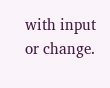with input or change.